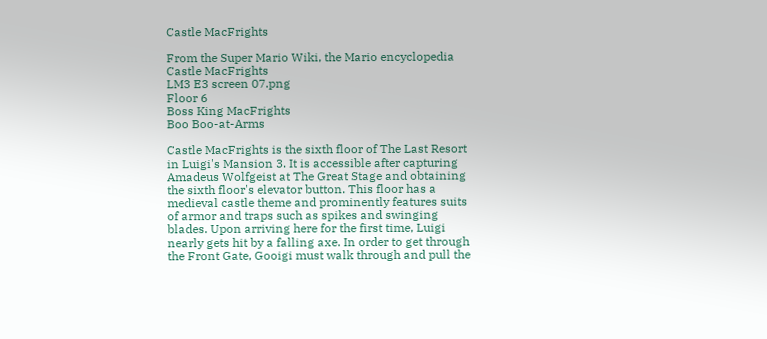Castle MacFrights

From the Super Mario Wiki, the Mario encyclopedia
Castle MacFrights
LM3 E3 screen 07.png
Floor 6
Boss King MacFrights
Boo Boo-at-Arms

Castle MacFrights is the sixth floor of The Last Resort in Luigi's Mansion 3. It is accessible after capturing Amadeus Wolfgeist at The Great Stage and obtaining the sixth floor's elevator button. This floor has a medieval castle theme and prominently features suits of armor and traps such as spikes and swinging blades. Upon arriving here for the first time, Luigi nearly gets hit by a falling axe. In order to get through the Front Gate, Gooigi must walk through and pull the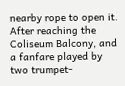nearby rope to open it. After reaching the Coliseum Balcony, and a fanfare played by two trumpet-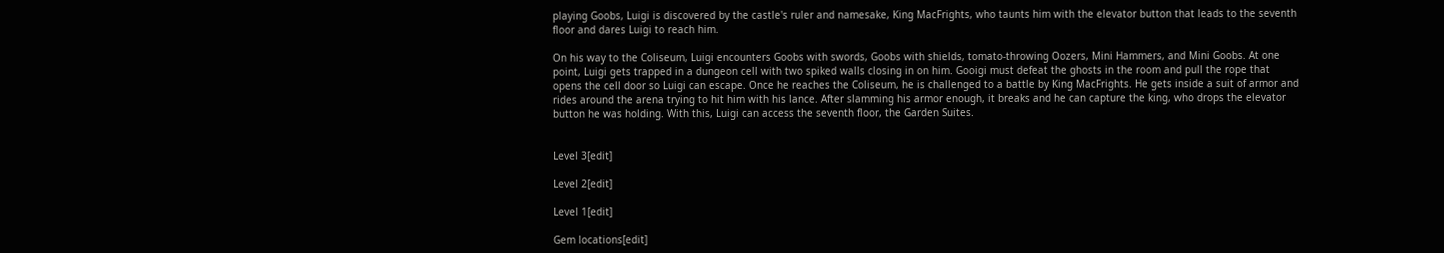playing Goobs, Luigi is discovered by the castle's ruler and namesake, King MacFrights, who taunts him with the elevator button that leads to the seventh floor and dares Luigi to reach him.

On his way to the Coliseum, Luigi encounters Goobs with swords, Goobs with shields, tomato-throwing Oozers, Mini Hammers, and Mini Goobs. At one point, Luigi gets trapped in a dungeon cell with two spiked walls closing in on him. Gooigi must defeat the ghosts in the room and pull the rope that opens the cell door so Luigi can escape. Once he reaches the Coliseum, he is challenged to a battle by King MacFrights. He gets inside a suit of armor and rides around the arena trying to hit him with his lance. After slamming his armor enough, it breaks and he can capture the king, who drops the elevator button he was holding. With this, Luigi can access the seventh floor, the Garden Suites.


Level 3[edit]

Level 2[edit]

Level 1[edit]

Gem locations[edit]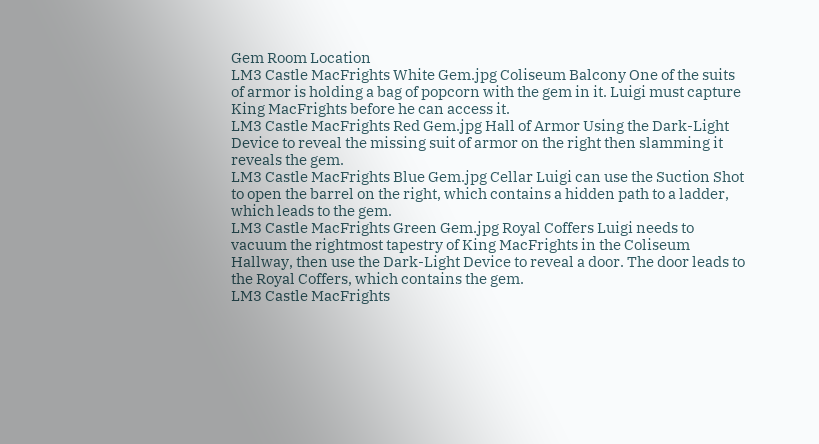Gem Room Location
LM3 Castle MacFrights White Gem.jpg Coliseum Balcony One of the suits of armor is holding a bag of popcorn with the gem in it. Luigi must capture King MacFrights before he can access it.
LM3 Castle MacFrights Red Gem.jpg Hall of Armor Using the Dark-Light Device to reveal the missing suit of armor on the right then slamming it reveals the gem.
LM3 Castle MacFrights Blue Gem.jpg Cellar Luigi can use the Suction Shot to open the barrel on the right, which contains a hidden path to a ladder, which leads to the gem.
LM3 Castle MacFrights Green Gem.jpg Royal Coffers Luigi needs to vacuum the rightmost tapestry of King MacFrights in the Coliseum Hallway, then use the Dark-Light Device to reveal a door. The door leads to the Royal Coffers, which contains the gem.
LM3 Castle MacFrights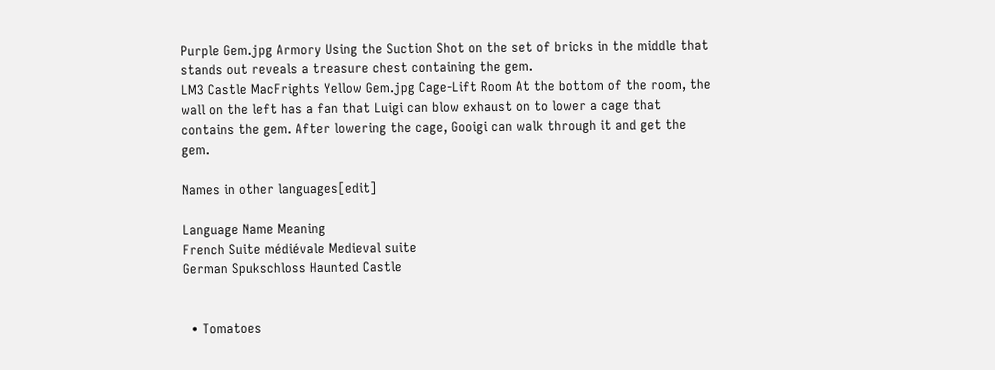Purple Gem.jpg Armory Using the Suction Shot on the set of bricks in the middle that stands out reveals a treasure chest containing the gem.
LM3 Castle MacFrights Yellow Gem.jpg Cage-Lift Room At the bottom of the room, the wall on the left has a fan that Luigi can blow exhaust on to lower a cage that contains the gem. After lowering the cage, Gooigi can walk through it and get the gem.

Names in other languages[edit]

Language Name Meaning
French Suite médiévale Medieval suite
German Spukschloss Haunted Castle


  • Tomatoes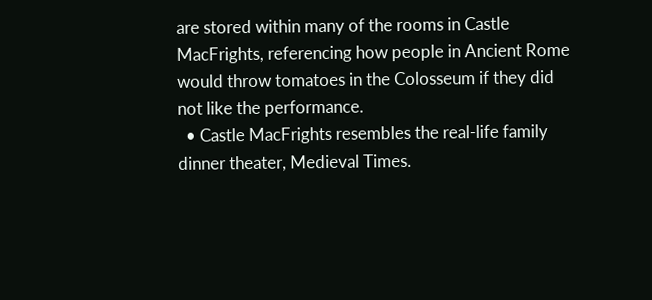are stored within many of the rooms in Castle MacFrights, referencing how people in Ancient Rome would throw tomatoes in the Colosseum if they did not like the performance.
  • Castle MacFrights resembles the real-life family dinner theater, Medieval Times.